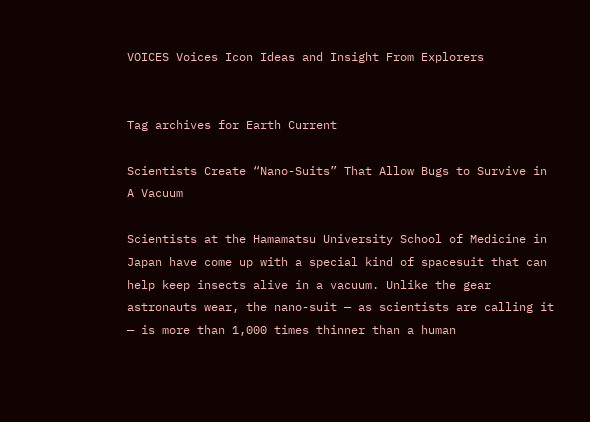VOICES Voices Icon Ideas and Insight From Explorers


Tag archives for Earth Current

Scientists Create “Nano-Suits” That Allow Bugs to Survive in A Vacuum

Scientists at the Hamamatsu University School of Medicine in Japan have come up with a special kind of spacesuit that can help keep insects alive in a vacuum. Unlike the gear astronauts wear, the nano-suit — as scientists are calling it — is more than 1,000 times thinner than a human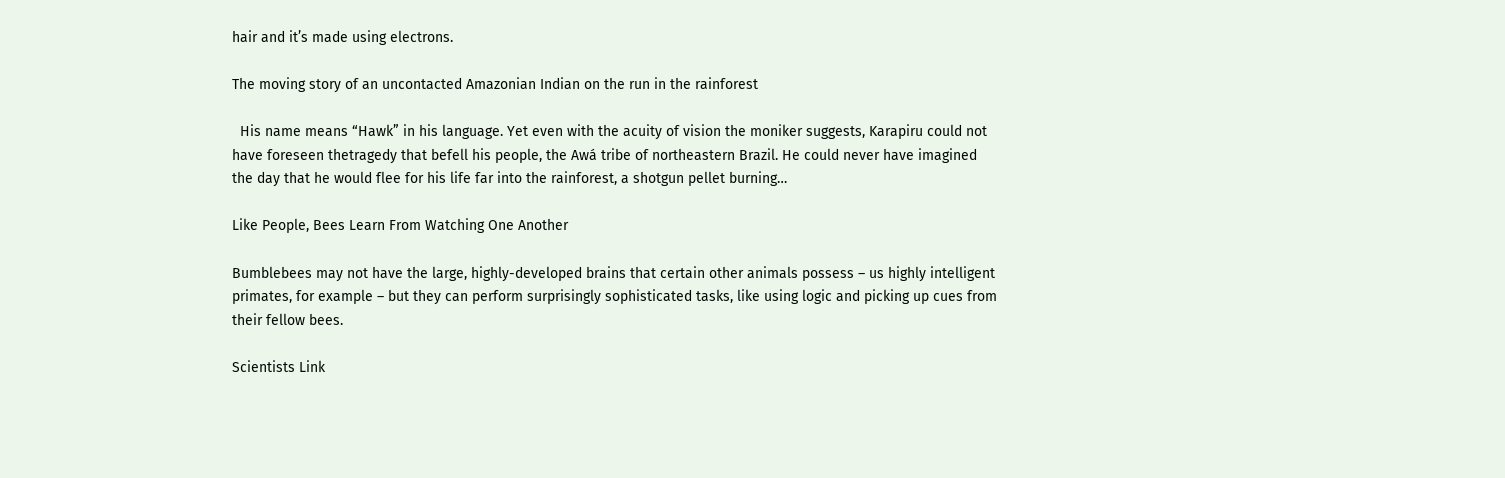hair and it’s made using electrons.

The moving story of an uncontacted Amazonian Indian on the run in the rainforest

  His name means “Hawk” in his language. Yet even with the acuity of vision the moniker suggests, Karapiru could not have foreseen thetragedy that befell his people, the Awá tribe of northeastern Brazil. He could never have imagined the day that he would flee for his life far into the rainforest, a shotgun pellet burning…

Like People, Bees Learn From Watching One Another

Bumblebees may not have the large, highly-developed brains that certain other animals possess – us highly intelligent primates, for example – but they can perform surprisingly sophisticated tasks, like using logic and picking up cues from their fellow bees.

Scientists Link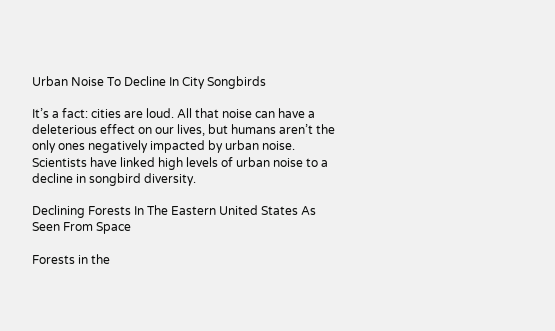Urban Noise To Decline In City Songbirds

It’s a fact: cities are loud. All that noise can have a deleterious effect on our lives, but humans aren’t the only ones negatively impacted by urban noise. Scientists have linked high levels of urban noise to a decline in songbird diversity.

Declining Forests In The Eastern United States As Seen From Space

Forests in the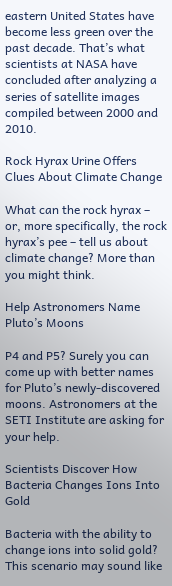eastern United States have become less green over the past decade. That’s what scientists at NASA have concluded after analyzing a series of satellite images compiled between 2000 and 2010.

Rock Hyrax Urine Offers Clues About Climate Change

What can the rock hyrax – or, more specifically, the rock hyrax’s pee – tell us about climate change? More than you might think.

Help Astronomers Name Pluto’s Moons

P4 and P5? Surely you can come up with better names for Pluto’s newly-discovered moons. Astronomers at the SETI Institute are asking for your help.

Scientists Discover How Bacteria Changes Ions Into Gold

Bacteria with the ability to change ions into solid gold? This scenario may sound like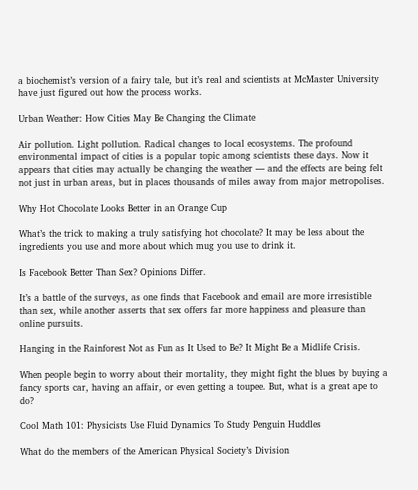a biochemist’s version of a fairy tale, but it’s real and scientists at McMaster University have just figured out how the process works.

Urban Weather: How Cities May Be Changing the Climate

Air pollution. Light pollution. Radical changes to local ecosystems. The profound environmental impact of cities is a popular topic among scientists these days. Now it appears that cities may actually be changing the weather — and the effects are being felt not just in urban areas, but in places thousands of miles away from major metropolises.

Why Hot Chocolate Looks Better in an Orange Cup

What’s the trick to making a truly satisfying hot chocolate? It may be less about the ingredients you use and more about which mug you use to drink it.

Is Facebook Better Than Sex? Opinions Differ.

It’s a battle of the surveys, as one finds that Facebook and email are more irresistible than sex, while another asserts that sex offers far more happiness and pleasure than online pursuits.

Hanging in the Rainforest Not as Fun as It Used to Be? It Might Be a Midlife Crisis.

When people begin to worry about their mortality, they might fight the blues by buying a fancy sports car, having an affair, or even getting a toupee. But, what is a great ape to do?

Cool Math 101: Physicists Use Fluid Dynamics To Study Penguin Huddles

What do the members of the American Physical Society’s Division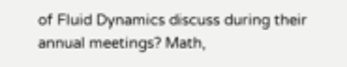of Fluid Dynamics discuss during their annual meetings? Math,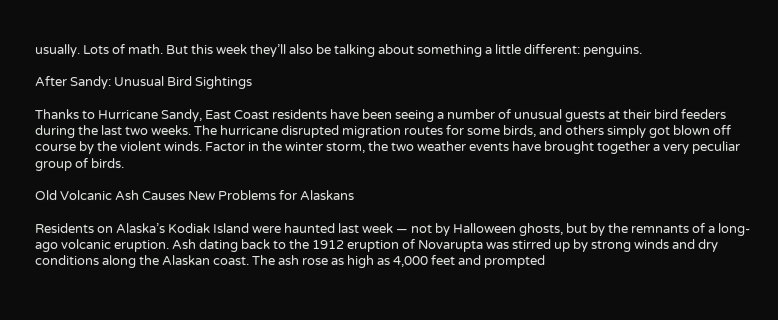usually. Lots of math. But this week they’ll also be talking about something a little different: penguins.

After Sandy: Unusual Bird Sightings

Thanks to Hurricane Sandy, East Coast residents have been seeing a number of unusual guests at their bird feeders during the last two weeks. The hurricane disrupted migration routes for some birds, and others simply got blown off course by the violent winds. Factor in the winter storm, the two weather events have brought together a very peculiar group of birds.

Old Volcanic Ash Causes New Problems for Alaskans

Residents on Alaska’s Kodiak Island were haunted last week — not by Halloween ghosts, but by the remnants of a long-ago volcanic eruption. Ash dating back to the 1912 eruption of Novarupta was stirred up by strong winds and dry conditions along the Alaskan coast. The ash rose as high as 4,000 feet and prompted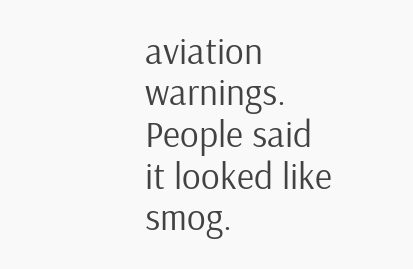aviation warnings. People said it looked like smog.